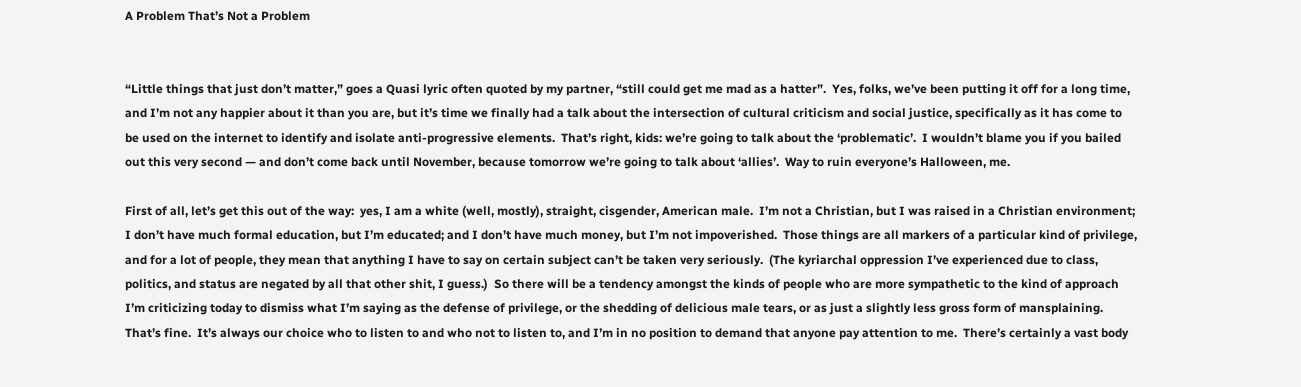A Problem That’s Not a Problem


“Little things that just don’t matter,” goes a Quasi lyric often quoted by my partner, “still could get me mad as a hatter”.  Yes, folks, we’ve been putting it off for a long time, and I’m not any happier about it than you are, but it’s time we finally had a talk about the intersection of cultural criticism and social justice, specifically as it has come to be used on the internet to identify and isolate anti-progressive elements.  That’s right, kids: we’re going to talk about the ‘problematic’.  I wouldn’t blame you if you bailed out this very second — and don’t come back until November, because tomorrow we’re going to talk about ‘allies’.  Way to ruin everyone’s Halloween, me.

First of all, let’s get this out of the way:  yes, I am a white (well, mostly), straight, cisgender, American male.  I’m not a Christian, but I was raised in a Christian environment; I don’t have much formal education, but I’m educated; and I don’t have much money, but I’m not impoverished.  Those things are all markers of a particular kind of privilege, and for a lot of people, they mean that anything I have to say on certain subject can’t be taken very seriously.  (The kyriarchal oppression I’ve experienced due to class, politics, and status are negated by all that other shit, I guess.)  So there will be a tendency amongst the kinds of people who are more sympathetic to the kind of approach I’m criticizing today to dismiss what I’m saying as the defense of privilege, or the shedding of delicious male tears, or as just a slightly less gross form of mansplaining.  That’s fine.  It’s always our choice who to listen to and who not to listen to, and I’m in no position to demand that anyone pay attention to me.  There’s certainly a vast body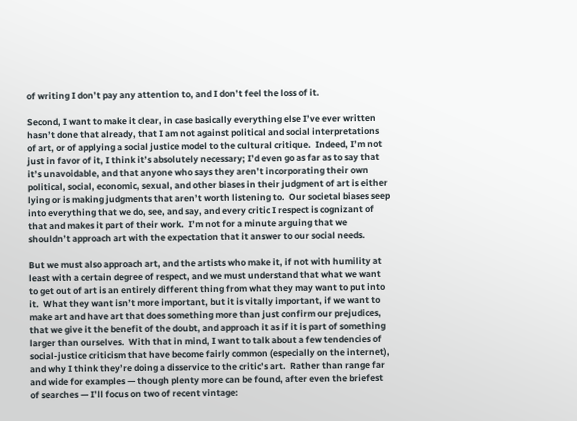of writing I don’t pay any attention to, and I don’t feel the loss of it.

Second, I want to make it clear, in case basically everything else I’ve ever written hasn’t done that already, that I am not against political and social interpretations of art, or of applying a social justice model to the cultural critique.  Indeed, I’m not just in favor of it, I think it’s absolutely necessary; I’d even go as far as to say that it’s unavoidable, and that anyone who says they aren’t incorporating their own political, social, economic, sexual, and other biases in their judgment of art is either lying or is making judgments that aren’t worth listening to.  Our societal biases seep into everything that we do, see, and say, and every critic I respect is cognizant of that and makes it part of their work.  I’m not for a minute arguing that we shouldn’t approach art with the expectation that it answer to our social needs.

But we must also approach art, and the artists who make it, if not with humility at least with a certain degree of respect, and we must understand that what we want to get out of art is an entirely different thing from what they may want to put into it.  What they want isn’t more important, but it is vitally important, if we want to make art and have art that does something more than just confirm our prejudices, that we give it the benefit of the doubt, and approach it as if it is part of something larger than ourselves.  With that in mind, I want to talk about a few tendencies of social-justice criticism that have become fairly common (especially on the internet), and why I think they’re doing a disservice to the critic’s art.  Rather than range far and wide for examples — though plenty more can be found, after even the briefest of searches — I’ll focus on two of recent vintage: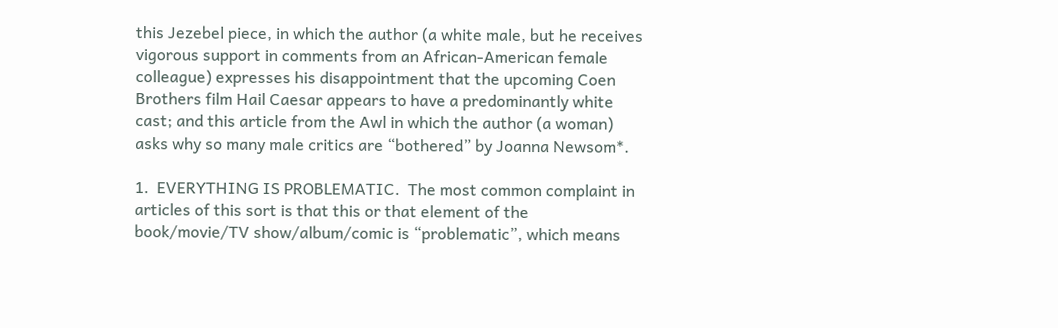this Jezebel piece, in which the author (a white male, but he receives vigorous support in comments from an African-American female colleague) expresses his disappointment that the upcoming Coen Brothers film Hail Caesar appears to have a predominantly white cast; and this article from the Awl in which the author (a woman) asks why so many male critics are “bothered” by Joanna Newsom*.

1.  EVERYTHING IS PROBLEMATIC.  The most common complaint in articles of this sort is that this or that element of the book/movie/TV show/album/comic is “problematic”, which means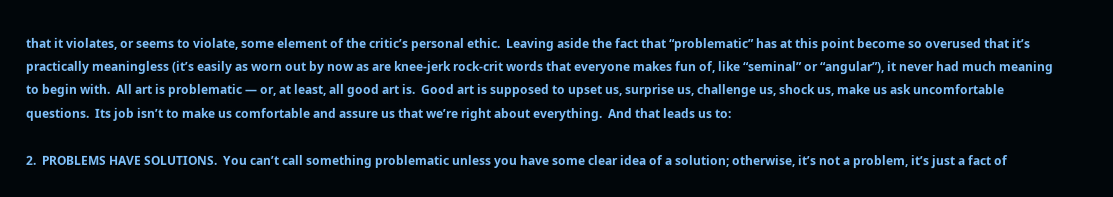that it violates, or seems to violate, some element of the critic’s personal ethic.  Leaving aside the fact that “problematic” has at this point become so overused that it’s practically meaningless (it’s easily as worn out by now as are knee-jerk rock-crit words that everyone makes fun of, like “seminal” or “angular”), it never had much meaning to begin with.  All art is problematic — or, at least, all good art is.  Good art is supposed to upset us, surprise us, challenge us, shock us, make us ask uncomfortable questions.  Its job isn’t to make us comfortable and assure us that we’re right about everything.  And that leads us to:

2.  PROBLEMS HAVE SOLUTIONS.  You can’t call something problematic unless you have some clear idea of a solution; otherwise, it’s not a problem, it’s just a fact of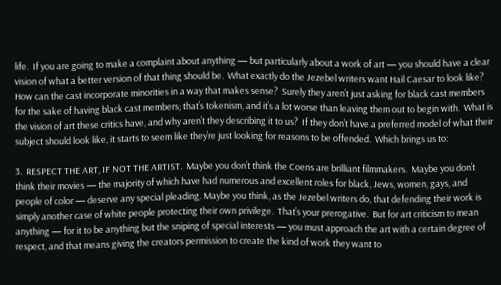life.  If you are going to make a complaint about anything — but particularly about a work of art — you should have a clear vision of what a better version of that thing should be.  What exactly do the Jezebel writers want Hail Caesar to look like?  How can the cast incorporate minorities in a way that makes sense?  Surely they aren’t just asking for black cast members for the sake of having black cast members; that’s tokenism, and it’s a lot worse than leaving them out to begin with.  What is the vision of art these critics have, and why aren’t they describing it to us?  If they don’t have a preferred model of what their subject should look like, it starts to seem like they’re just looking for reasons to be offended.  Which brings us to:

3.  RESPECT THE ART, IF NOT THE ARTIST.  Maybe you don’t think the Coens are brilliant filmmakers.  Maybe you don’t think their movies — the majority of which have had numerous and excellent roles for black, Jews, women, gays, and people of color — deserve any special pleading. Maybe you think, as the Jezebel writers do, that defending their work is simply another case of white people protecting their own privilege.  That’s your prerogative.  But for art criticism to mean anything — for it to be anything but the sniping of special interests — you must approach the art with a certain degree of respect, and that means giving the creators permission to create the kind of work they want to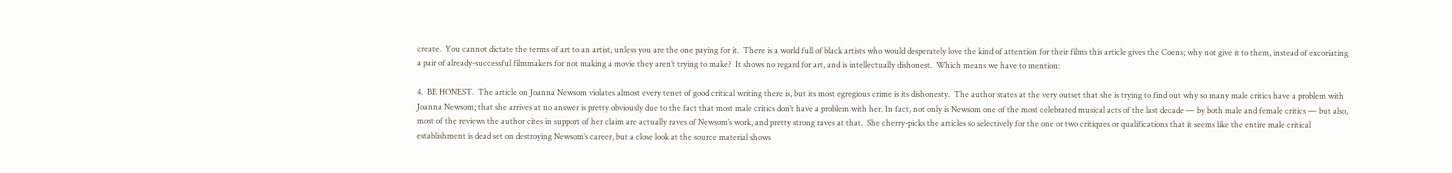create.  You cannot dictate the terms of art to an artist, unless you are the one paying for it.  There is a world full of black artists who would desperately love the kind of attention for their films this article gives the Coens; why not give it to them, instead of excoriating a pair of already-successful filmmakers for not making a movie they aren’t trying to make?  It shows no regard for art, and is intellectually dishonest.  Which means we have to mention:

4.  BE HONEST.  The article on Joanna Newsom violates almost every tenet of good critical writing there is, but its most egregious crime is its dishonesty.  The author states at the very outset that she is trying to find out why so many male critics have a problem with Joanna Newsom; that she arrives at no answer is pretty obviously due to the fact that most male critics don’t have a problem with her. In fact, not only is Newsom one of the most celebrated musical acts of the last decade — by both male and female critics — but also, most of the reviews the author cites in support of her claim are actually raves of Newsom’s work, and pretty strong raves at that.  She cherry-picks the articles so selectively for the one or two critiques or qualifications that it seems like the entire male critical establishment is dead set on destroying Newsom’s career, but a close look at the source material shows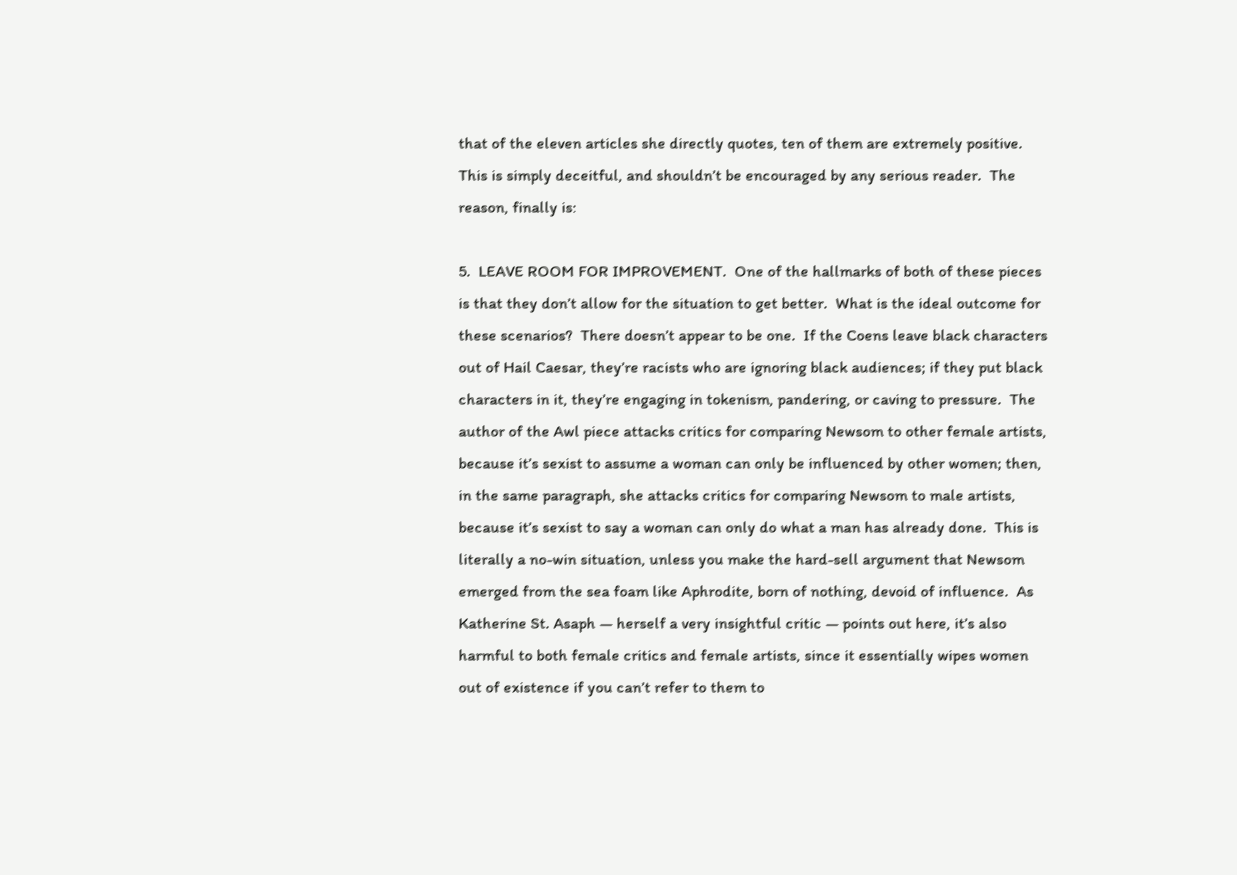that of the eleven articles she directly quotes, ten of them are extremely positive.  This is simply deceitful, and shouldn’t be encouraged by any serious reader.  The reason, finally is:

5.  LEAVE ROOM FOR IMPROVEMENT.  One of the hallmarks of both of these pieces is that they don’t allow for the situation to get better.  What is the ideal outcome for these scenarios?  There doesn’t appear to be one.  If the Coens leave black characters out of Hail Caesar, they’re racists who are ignoring black audiences; if they put black characters in it, they’re engaging in tokenism, pandering, or caving to pressure.  The author of the Awl piece attacks critics for comparing Newsom to other female artists, because it’s sexist to assume a woman can only be influenced by other women; then, in the same paragraph, she attacks critics for comparing Newsom to male artists, because it’s sexist to say a woman can only do what a man has already done.  This is literally a no-win situation, unless you make the hard-sell argument that Newsom emerged from the sea foam like Aphrodite, born of nothing, devoid of influence.  As Katherine St. Asaph — herself a very insightful critic — points out here, it’s also harmful to both female critics and female artists, since it essentially wipes women out of existence if you can’t refer to them to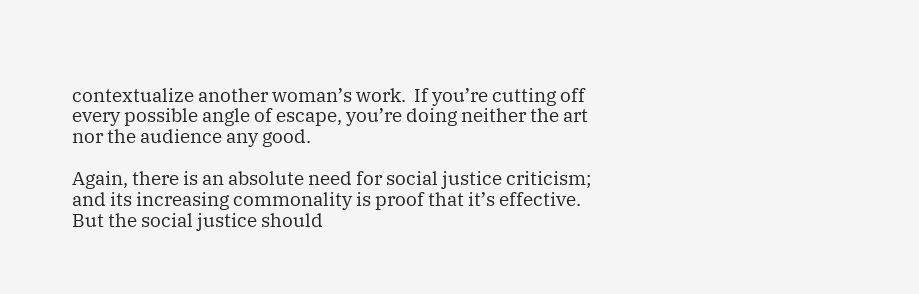contextualize another woman’s work.  If you’re cutting off every possible angle of escape, you’re doing neither the art nor the audience any good.

Again, there is an absolute need for social justice criticism; and its increasing commonality is proof that it’s effective.  But the social justice should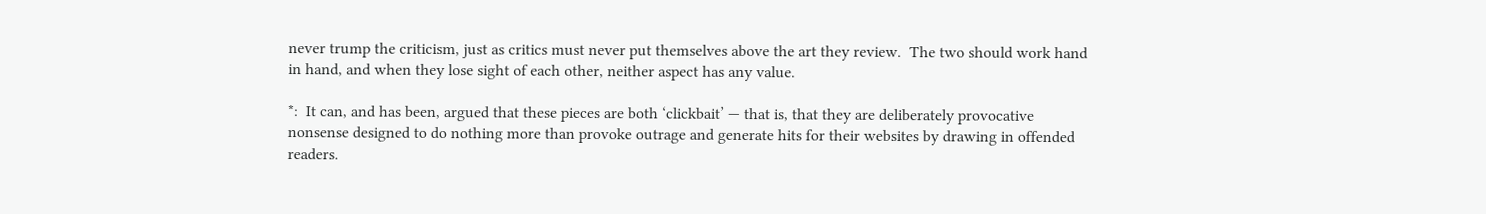never trump the criticism, just as critics must never put themselves above the art they review.  The two should work hand in hand, and when they lose sight of each other, neither aspect has any value.

*:  It can, and has been, argued that these pieces are both ‘clickbait’ — that is, that they are deliberately provocative nonsense designed to do nothing more than provoke outrage and generate hits for their websites by drawing in offended readers.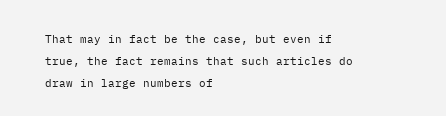That may in fact be the case, but even if true, the fact remains that such articles do draw in large numbers of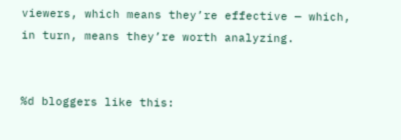viewers, which means they’re effective — which, in turn, means they’re worth analyzing.


%d bloggers like this: